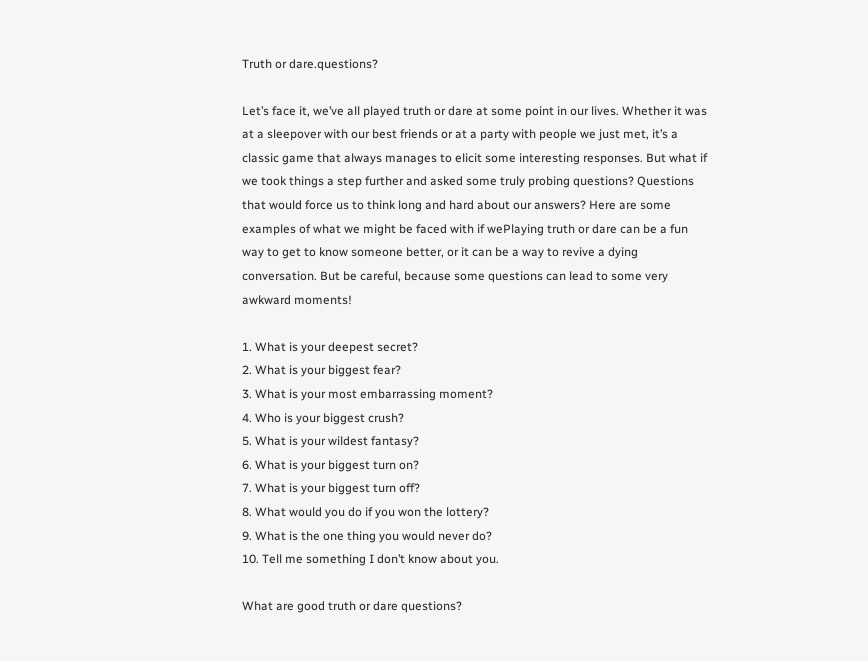Truth or dare.questions?

Let’s face it, we’ve all played truth or dare at some point in our lives. Whether it was at a sleepover with our best friends or at a party with people we just met, it’s a classic game that always manages to elicit some interesting responses. But what if we took things a step further and asked some truly probing questions? Questions that would force us to think long and hard about our answers? Here are some examples of what we might be faced with if wePlaying truth or dare can be a fun way to get to know someone better, or it can be a way to revive a dying conversation. But be careful, because some questions can lead to some very awkward moments!

1. What is your deepest secret?
2. What is your biggest fear?
3. What is your most embarrassing moment?
4. Who is your biggest crush?
5. What is your wildest fantasy?
6. What is your biggest turn on?
7. What is your biggest turn off?
8. What would you do if you won the lottery?
9. What is the one thing you would never do?
10. Tell me something I don’t know about you.

What are good truth or dare questions?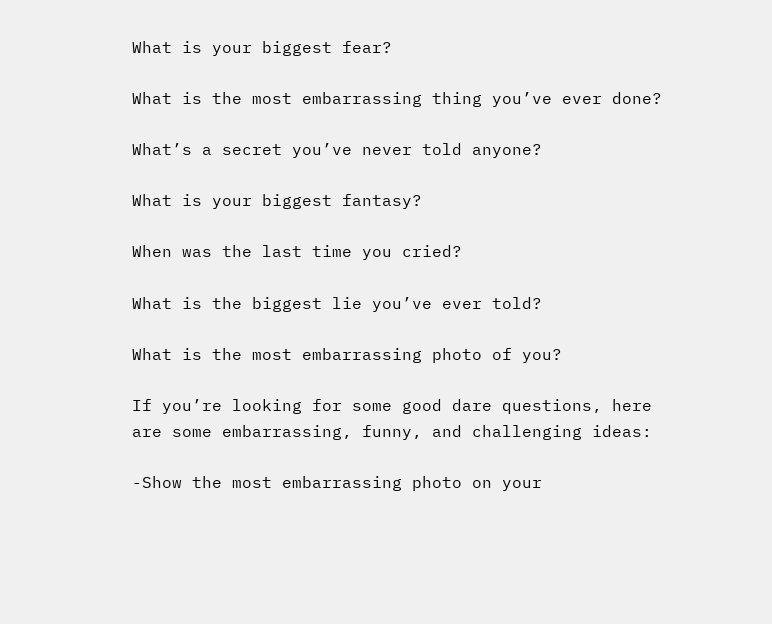What is your biggest fear?

What is the most embarrassing thing you’ve ever done?

What’s a secret you’ve never told anyone?

What is your biggest fantasy?

When was the last time you cried?

What is the biggest lie you’ve ever told?

What is the most embarrassing photo of you?

If you’re looking for some good dare questions, here are some embarrassing, funny, and challenging ideas:

-Show the most embarrassing photo on your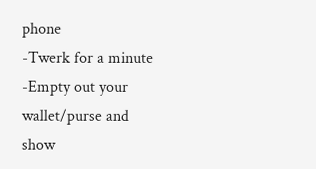phone
-Twerk for a minute
-Empty out your wallet/purse and show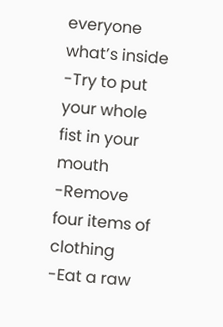everyone what’s inside
-Try to put your whole fist in your mouth
-Remove four items of clothing
-Eat a raw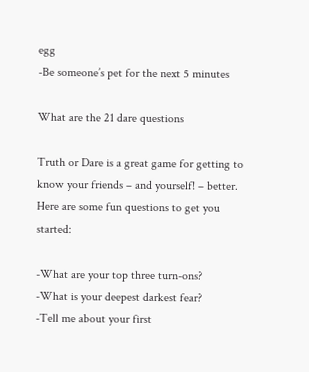egg
-Be someone’s pet for the next 5 minutes

What are the 21 dare questions

Truth or Dare is a great game for getting to know your friends – and yourself! – better. Here are some fun questions to get you started:

-What are your top three turn-ons?
-What is your deepest darkest fear?
-Tell me about your first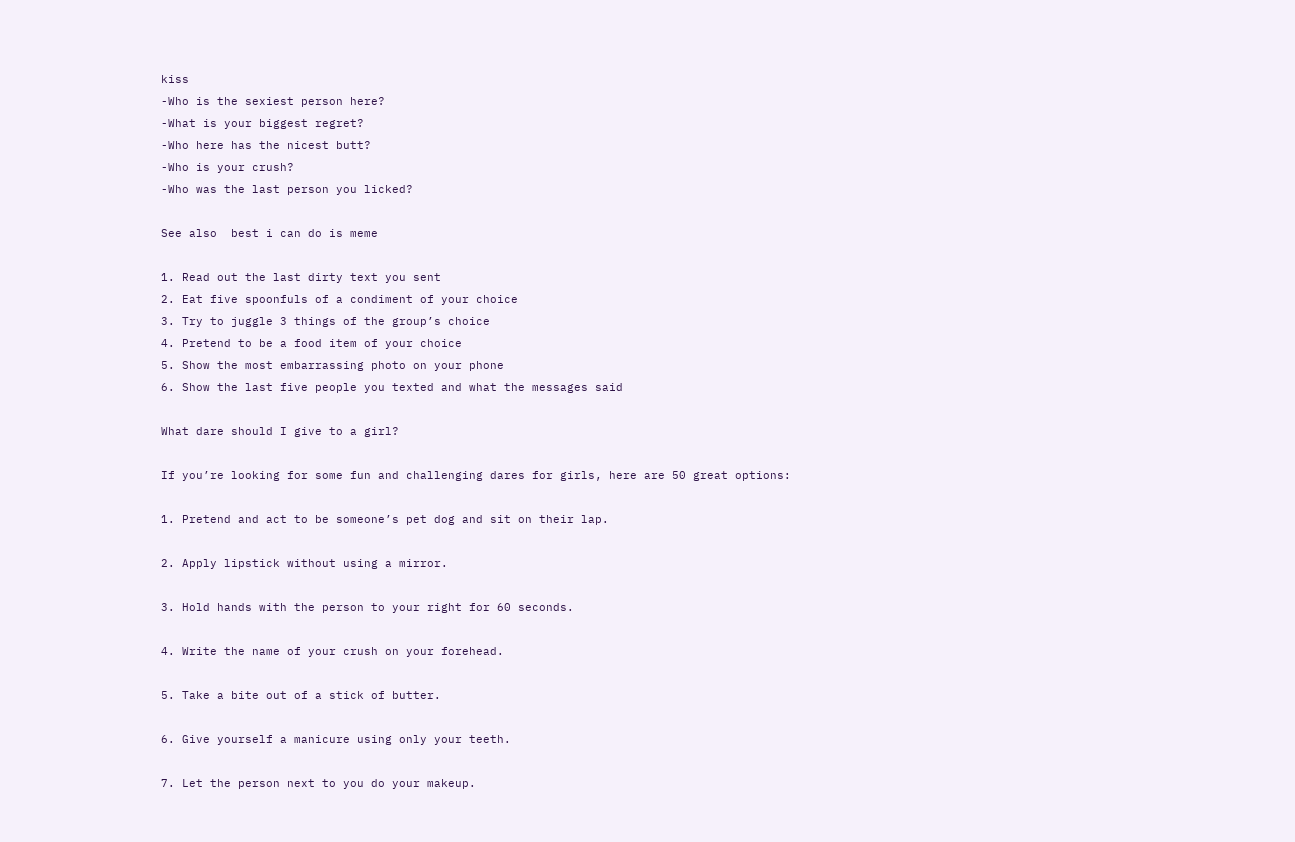kiss
-Who is the sexiest person here?
-What is your biggest regret?
-Who here has the nicest butt?
-Who is your crush?
-Who was the last person you licked?

See also  best i can do is meme

1. Read out the last dirty text you sent
2. Eat five spoonfuls of a condiment of your choice
3. Try to juggle 3 things of the group’s choice
4. Pretend to be a food item of your choice
5. Show the most embarrassing photo on your phone
6. Show the last five people you texted and what the messages said

What dare should I give to a girl?

If you’re looking for some fun and challenging dares for girls, here are 50 great options:

1. Pretend and act to be someone’s pet dog and sit on their lap.

2. Apply lipstick without using a mirror.

3. Hold hands with the person to your right for 60 seconds.

4. Write the name of your crush on your forehead.

5. Take a bite out of a stick of butter.

6. Give yourself a manicure using only your teeth.

7. Let the person next to you do your makeup.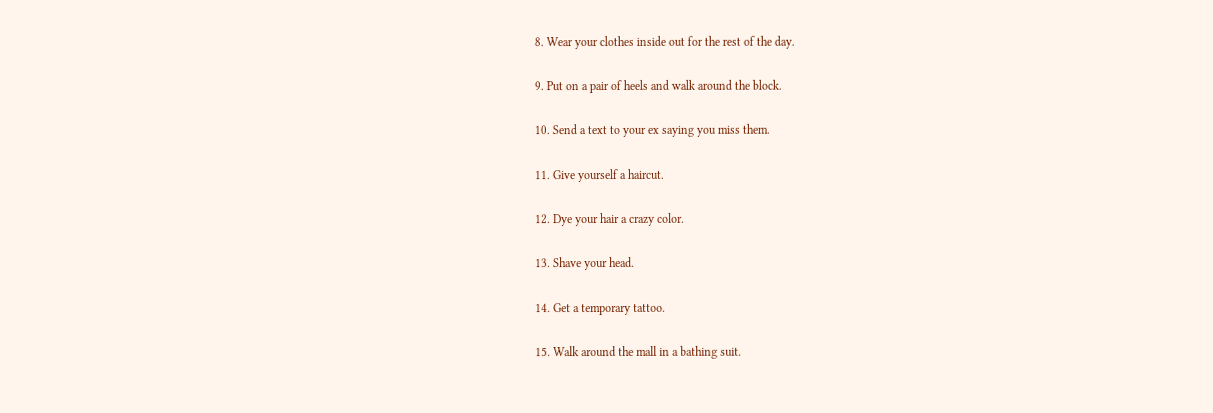8. Wear your clothes inside out for the rest of the day.

9. Put on a pair of heels and walk around the block.

10. Send a text to your ex saying you miss them.

11. Give yourself a haircut.

12. Dye your hair a crazy color.

13. Shave your head.

14. Get a temporary tattoo.

15. Walk around the mall in a bathing suit.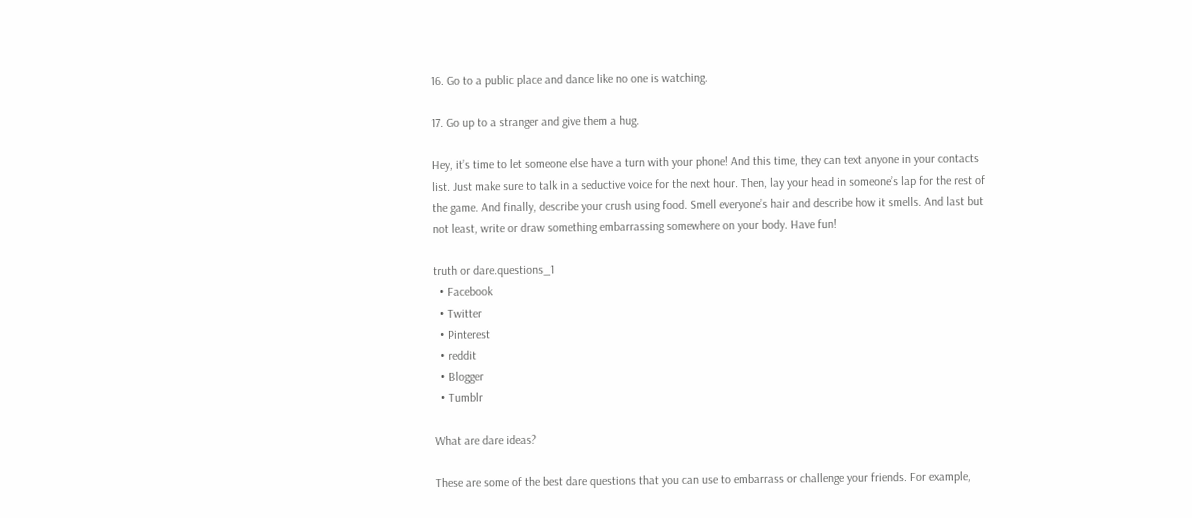16. Go to a public place and dance like no one is watching.

17. Go up to a stranger and give them a hug.

Hey, it’s time to let someone else have a turn with your phone! And this time, they can text anyone in your contacts list. Just make sure to talk in a seductive voice for the next hour. Then, lay your head in someone’s lap for the rest of the game. And finally, describe your crush using food. Smell everyone’s hair and describe how it smells. And last but not least, write or draw something embarrassing somewhere on your body. Have fun!

truth or dare.questions_1
  • Facebook
  • Twitter
  • Pinterest
  • reddit
  • Blogger
  • Tumblr

What are dare ideas?

These are some of the best dare questions that you can use to embarrass or challenge your friends. For example,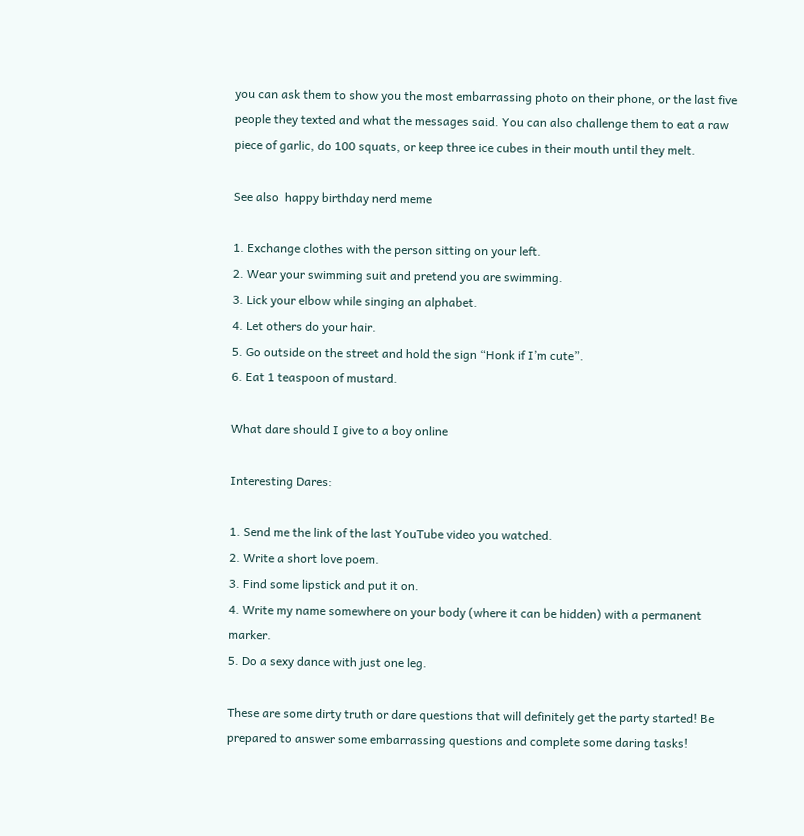you can ask them to show you the most embarrassing photo on their phone, or the last five people they texted and what the messages said. You can also challenge them to eat a raw piece of garlic, do 100 squats, or keep three ice cubes in their mouth until they melt.

See also  happy birthday nerd meme

1. Exchange clothes with the person sitting on your left.
2. Wear your swimming suit and pretend you are swimming.
3. Lick your elbow while singing an alphabet.
4. Let others do your hair.
5. Go outside on the street and hold the sign “Honk if I’m cute”.
6. Eat 1 teaspoon of mustard.

What dare should I give to a boy online

Interesting Dares:

1. Send me the link of the last YouTube video you watched.
2. Write a short love poem.
3. Find some lipstick and put it on.
4. Write my name somewhere on your body (where it can be hidden) with a permanent marker.
5. Do a sexy dance with just one leg.

These are some dirty truth or dare questions that will definitely get the party started! Be prepared to answer some embarrassing questions and complete some daring tasks!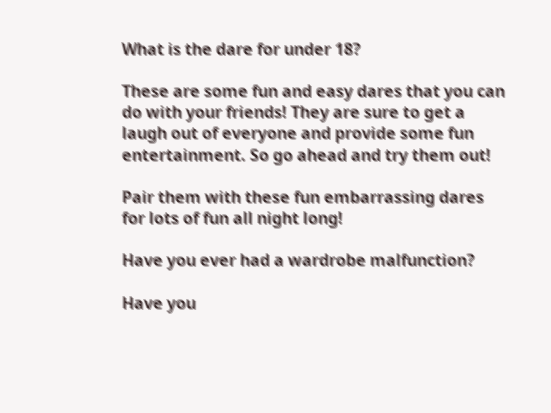What is the dare for under 18?

These are some fun and easy dares that you can do with your friends! They are sure to get a laugh out of everyone and provide some fun entertainment. So go ahead and try them out!

Pair them with these fun embarrassing dares for lots of fun all night long!

Have you ever had a wardrobe malfunction?

Have you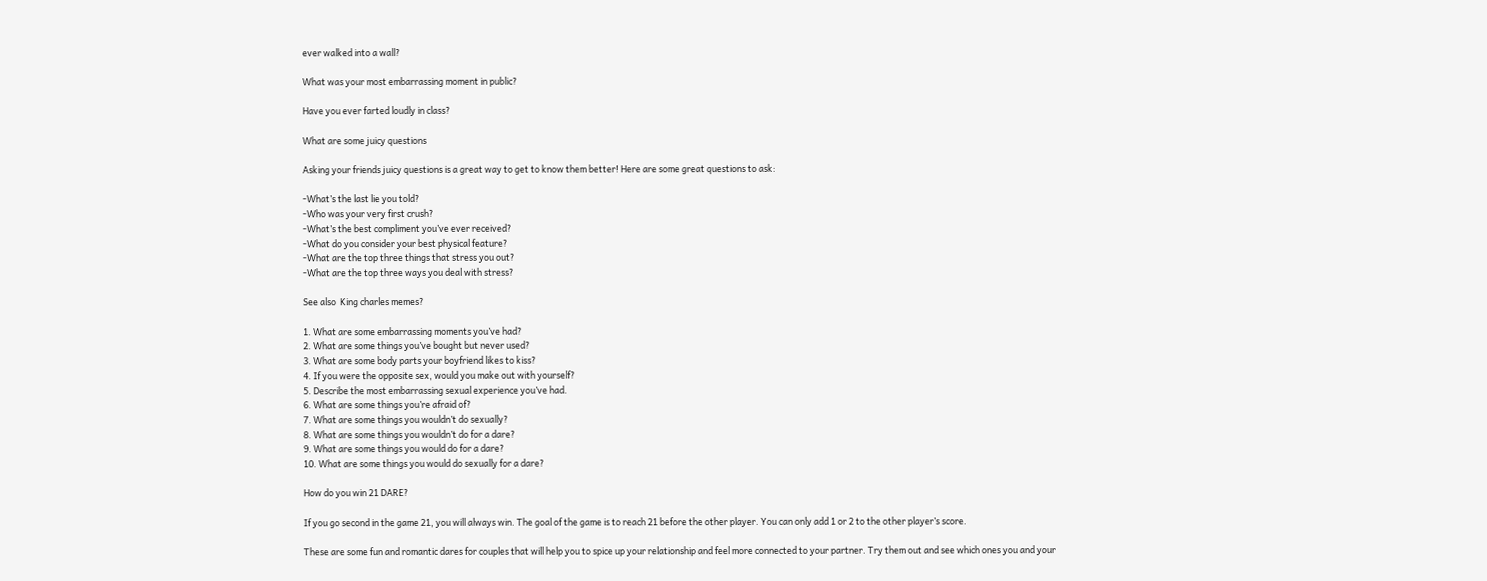ever walked into a wall?

What was your most embarrassing moment in public?

Have you ever farted loudly in class?

What are some juicy questions

Asking your friends juicy questions is a great way to get to know them better! Here are some great questions to ask:

-What’s the last lie you told?
-Who was your very first crush?
-What’s the best compliment you’ve ever received?
-What do you consider your best physical feature?
-What are the top three things that stress you out?
-What are the top three ways you deal with stress?

See also  King charles memes?

1. What are some embarrassing moments you’ve had?
2. What are some things you’ve bought but never used?
3. What are some body parts your boyfriend likes to kiss?
4. If you were the opposite sex, would you make out with yourself?
5. Describe the most embarrassing sexual experience you’ve had.
6. What are some things you’re afraid of?
7. What are some things you wouldn’t do sexually?
8. What are some things you wouldn’t do for a dare?
9. What are some things you would do for a dare?
10. What are some things you would do sexually for a dare?

How do you win 21 DARE?

If you go second in the game 21, you will always win. The goal of the game is to reach 21 before the other player. You can only add 1 or 2 to the other player’s score.

These are some fun and romantic dares for couples that will help you to spice up your relationship and feel more connected to your partner. Try them out and see which ones you and your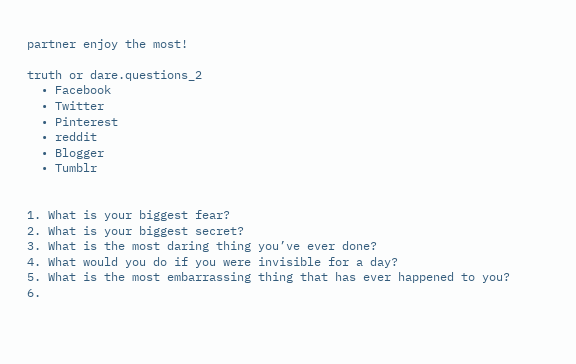partner enjoy the most!

truth or dare.questions_2
  • Facebook
  • Twitter
  • Pinterest
  • reddit
  • Blogger
  • Tumblr


1. What is your biggest fear?
2. What is your biggest secret?
3. What is the most daring thing you’ve ever done?
4. What would you do if you were invisible for a day?
5. What is the most embarrassing thing that has ever happened to you?
6.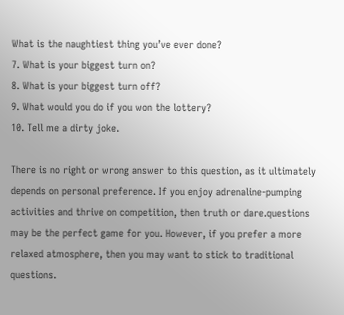What is the naughtiest thing you’ve ever done?
7. What is your biggest turn on?
8. What is your biggest turn off?
9. What would you do if you won the lottery?
10. Tell me a dirty joke.

There is no right or wrong answer to this question, as it ultimately depends on personal preference. If you enjoy adrenaline-pumping activities and thrive on competition, then truth or dare.questions may be the perfect game for you. However, if you prefer a more relaxed atmosphere, then you may want to stick to traditional questions.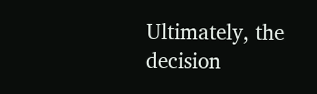Ultimately, the decision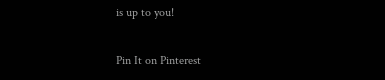is up to you!

Pin It on Pinterest